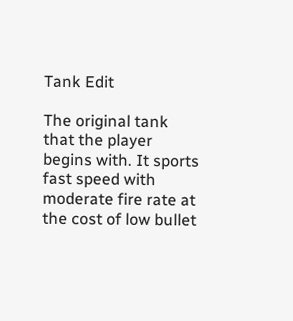Tank Edit

The original tank that the player begins with. It sports fast speed with moderate fire rate at the cost of low bullet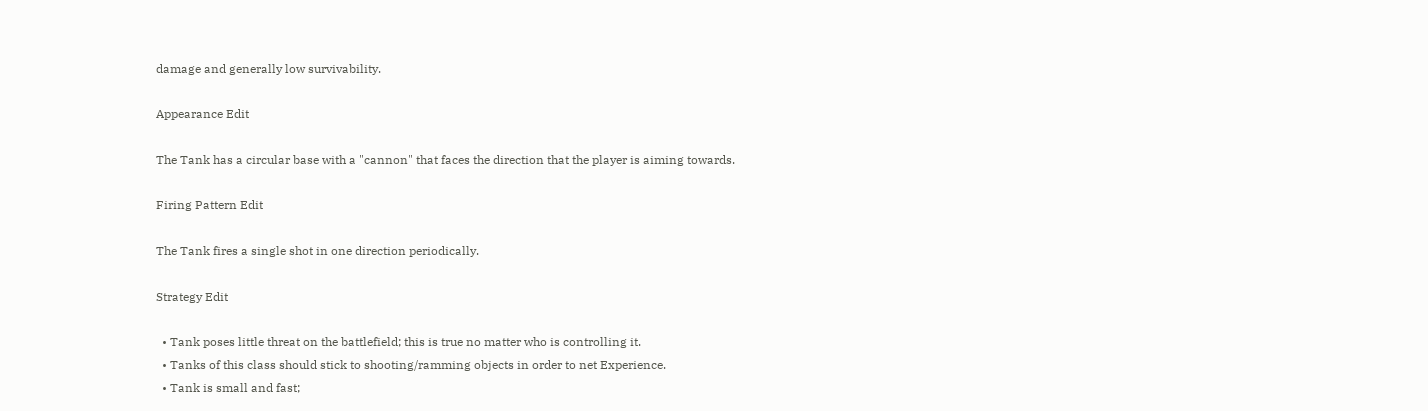damage and generally low survivability.

Appearance Edit

The Tank has a circular base with a "cannon" that faces the direction that the player is aiming towards.

Firing Pattern Edit

The Tank fires a single shot in one direction periodically.

Strategy Edit

  • Tank poses little threat on the battlefield; this is true no matter who is controlling it.
  • Tanks of this class should stick to shooting/ramming objects in order to net Experience.
  • Tank is small and fast;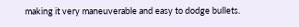making it very maneuverable and easy to dodge bullets.